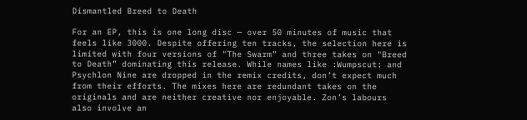Dismantled Breed to Death

For an EP, this is one long disc — over 50 minutes of music that feels like 3000. Despite offering ten tracks, the selection here is limited with four versions of "The Swarm” and three takes on "Breed to Death” dominating this release. While names like :Wumpscut: and Psychlon Nine are dropped in the remix credits, don’t expect much from their efforts. The mixes here are redundant takes on the originals and are neither creative nor enjoyable. Zon’s labours also involve an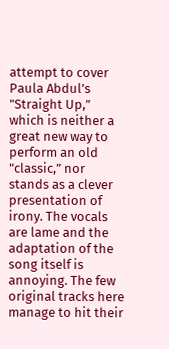attempt to cover Paula Abdul’s "Straight Up,” which is neither a great new way to perform an old "classic,” nor stands as a clever presentation of irony. The vocals are lame and the adaptation of the song itself is annoying. The few original tracks here manage to hit their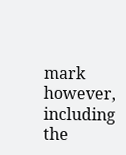mark however, including the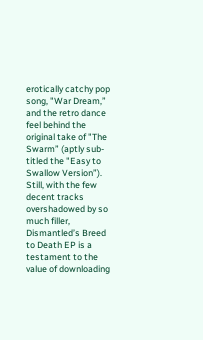erotically catchy pop song, "War Dream,” and the retro dance feel behind the original take of "The Swarm” (aptly sub-titled the "Easy to Swallow Version”). Still, with the few decent tracks overshadowed by so much filler, Dismantled’s Breed to Death EP is a testament to the value of downloading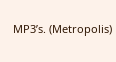MP3’s. (Metropolis)